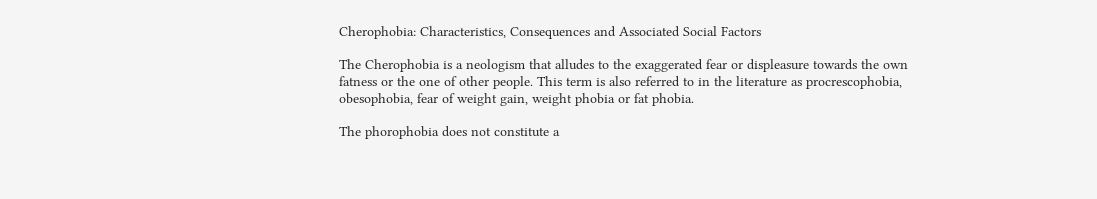Cherophobia: Characteristics, Consequences and Associated Social Factors

The Cherophobia is a neologism that alludes to the exaggerated fear or displeasure towards the own fatness or the one of other people. This term is also referred to in the literature as procrescophobia, obesophobia, fear of weight gain, weight phobia or fat phobia.

The phorophobia does not constitute a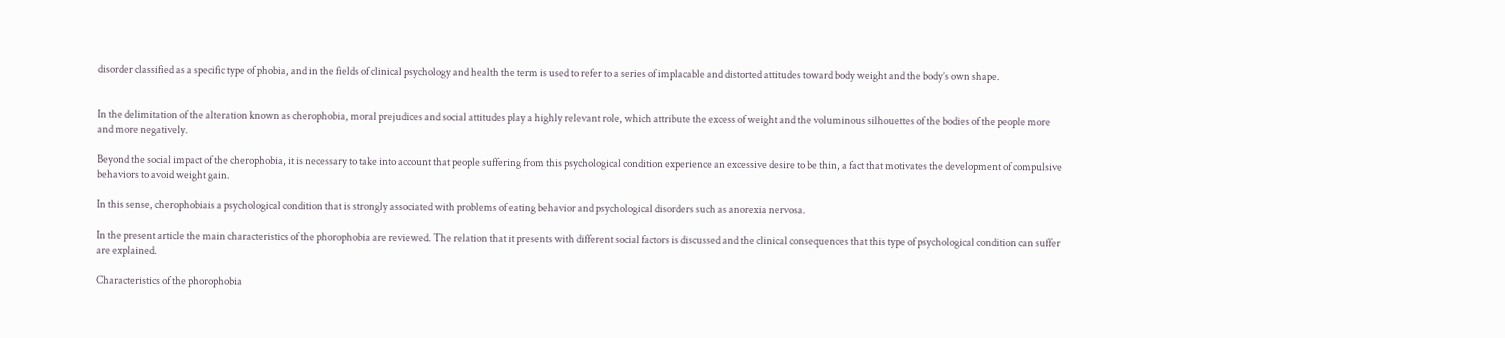disorder classified as a specific type of phobia, and in the fields of clinical psychology and health the term is used to refer to a series of implacable and distorted attitudes toward body weight and the body’s own shape.


In the delimitation of the alteration known as cherophobia, moral prejudices and social attitudes play a highly relevant role, which attribute the excess of weight and the voluminous silhouettes of the bodies of the people more and more negatively.

Beyond the social impact of the cherophobia, it is necessary to take into account that people suffering from this psychological condition experience an excessive desire to be thin, a fact that motivates the development of compulsive behaviors to avoid weight gain.

In this sense, cherophobiais a psychological condition that is strongly associated with problems of eating behavior and psychological disorders such as anorexia nervosa.

In the present article the main characteristics of the phorophobia are reviewed. The relation that it presents with different social factors is discussed and the clinical consequences that this type of psychological condition can suffer are explained.

Characteristics of the phorophobia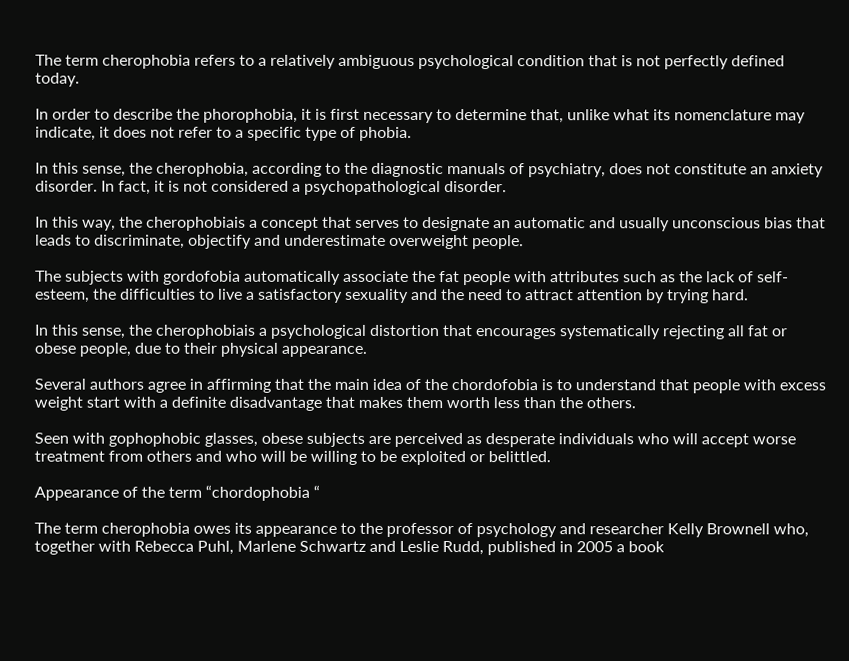The term cherophobia refers to a relatively ambiguous psychological condition that is not perfectly defined today.

In order to describe the phorophobia, it is first necessary to determine that, unlike what its nomenclature may indicate, it does not refer to a specific type of phobia.

In this sense, the cherophobia, according to the diagnostic manuals of psychiatry, does not constitute an anxiety disorder. In fact, it is not considered a psychopathological disorder.

In this way, the cherophobiais a concept that serves to designate an automatic and usually unconscious bias that leads to discriminate, objectify and underestimate overweight people.

The subjects with gordofobia automatically associate the fat people with attributes such as the lack of self-esteem, the difficulties to live a satisfactory sexuality and the need to attract attention by trying hard.

In this sense, the cherophobiais a psychological distortion that encourages systematically rejecting all fat or obese people, due to their physical appearance.

Several authors agree in affirming that the main idea of the chordofobia is to understand that people with excess weight start with a definite disadvantage that makes them worth less than the others.

Seen with gophophobic glasses, obese subjects are perceived as desperate individuals who will accept worse treatment from others and who will be willing to be exploited or belittled.

Appearance of the term “chordophobia “

The term cherophobia owes its appearance to the professor of psychology and researcher Kelly Brownell who, together with Rebecca Puhl, Marlene Schwartz and Leslie Rudd, published in 2005 a book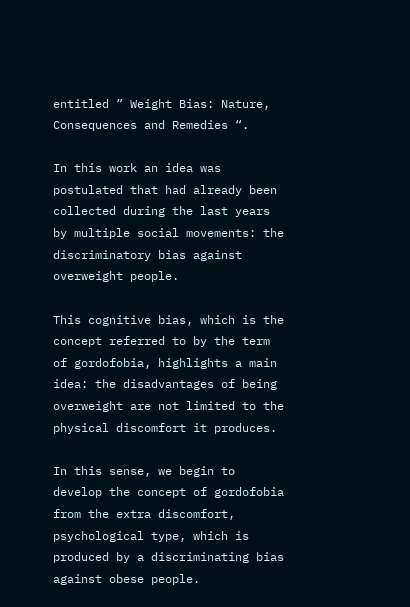entitled ” Weight Bias: Nature, Consequences and Remedies “.

In this work an idea was postulated that had already been collected during the last years by multiple social movements: the discriminatory bias against overweight people.

This cognitive bias, which is the concept referred to by the term of gordofobia, highlights a main idea: the disadvantages of being overweight are not limited to the physical discomfort it produces.

In this sense, we begin to develop the concept of gordofobia from the extra discomfort, psychological type, which is produced by a discriminating bias against obese people.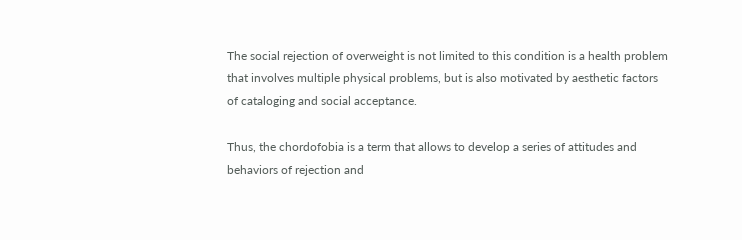The social rejection of overweight is not limited to this condition is a health problem that involves multiple physical problems, but is also motivated by aesthetic factors of cataloging and social acceptance.

Thus, the chordofobia is a term that allows to develop a series of attitudes and behaviors of rejection and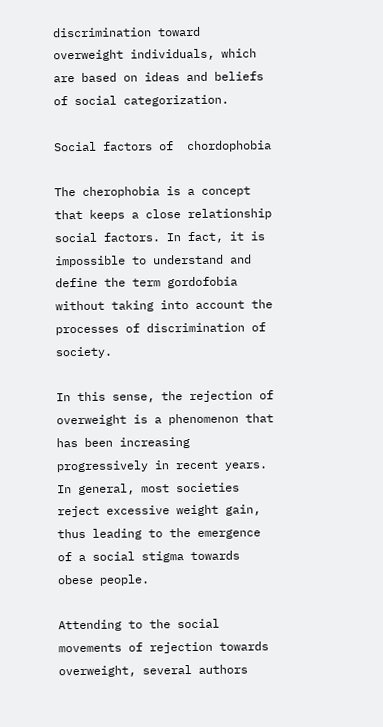discrimination toward overweight individuals, which are based on ideas and beliefs of social categorization.

Social factors of  chordophobia

The cherophobia is a concept that keeps a close relationship social factors. In fact, it is impossible to understand and define the term gordofobia without taking into account the processes of discrimination of society.

In this sense, the rejection of overweight is a phenomenon that has been increasing progressively in recent years. In general, most societies reject excessive weight gain, thus leading to the emergence of a social stigma towards obese people.

Attending to the social movements of rejection towards overweight, several authors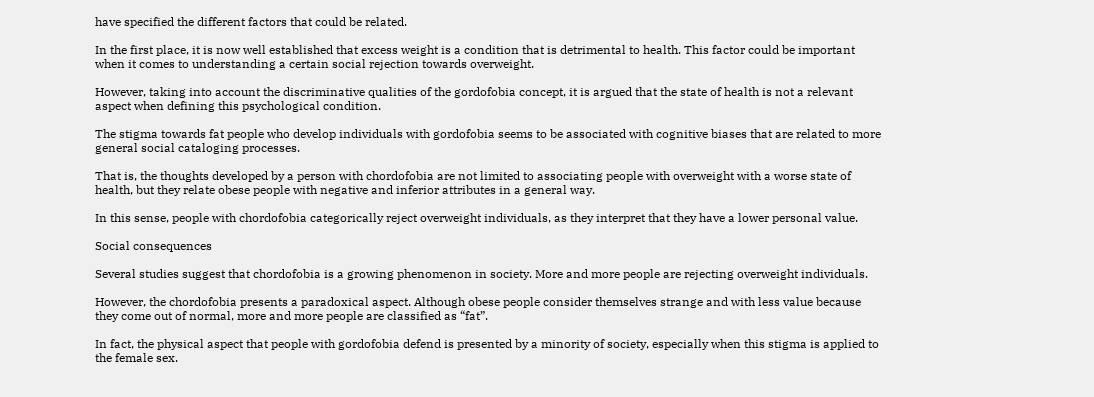have specified the different factors that could be related.

In the first place, it is now well established that excess weight is a condition that is detrimental to health. This factor could be important when it comes to understanding a certain social rejection towards overweight.

However, taking into account the discriminative qualities of the gordofobia concept, it is argued that the state of health is not a relevant aspect when defining this psychological condition.

The stigma towards fat people who develop individuals with gordofobia seems to be associated with cognitive biases that are related to more general social cataloging processes.

That is, the thoughts developed by a person with chordofobia are not limited to associating people with overweight with a worse state of health, but they relate obese people with negative and inferior attributes in a general way.

In this sense, people with chordofobia categorically reject overweight individuals, as they interpret that they have a lower personal value.

Social consequences

Several studies suggest that chordofobia is a growing phenomenon in society. More and more people are rejecting overweight individuals.

However, the chordofobia presents a paradoxical aspect. Although obese people consider themselves strange and with less value because they come out of normal, more and more people are classified as “fat”.

In fact, the physical aspect that people with gordofobia defend is presented by a minority of society, especially when this stigma is applied to the female sex.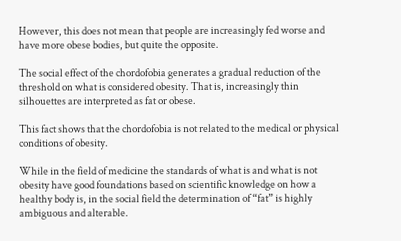However, this does not mean that people are increasingly fed worse and have more obese bodies, but quite the opposite.

The social effect of the chordofobia generates a gradual reduction of the threshold on what is considered obesity. That is, increasingly thin silhouettes are interpreted as fat or obese.

This fact shows that the chordofobia is not related to the medical or physical conditions of obesity.

While in the field of medicine the standards of what is and what is not obesity have good foundations based on scientific knowledge on how a healthy body is, in the social field the determination of “fat” is highly ambiguous and alterable.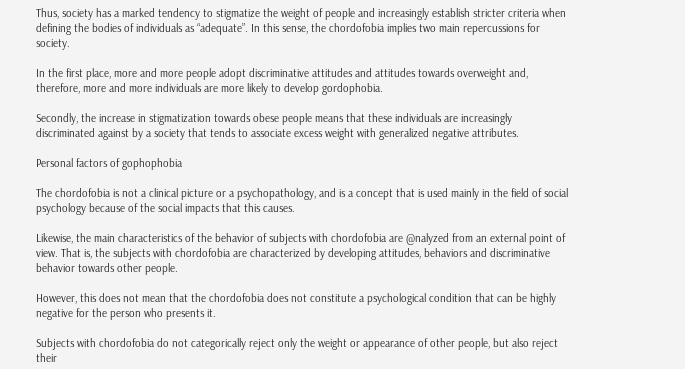Thus, society has a marked tendency to stigmatize the weight of people and increasingly establish stricter criteria when defining the bodies of individuals as “adequate”. In this sense, the chordofobia implies two main repercussions for society.

In the first place, more and more people adopt discriminative attitudes and attitudes towards overweight and, therefore, more and more individuals are more likely to develop gordophobia.

Secondly, the increase in stigmatization towards obese people means that these individuals are increasingly discriminated against by a society that tends to associate excess weight with generalized negative attributes.

Personal factors of gophophobia

The chordofobia is not a clinical picture or a psychopathology, and is a concept that is used mainly in the field of social psychology because of the social impacts that this causes.

Likewise, the main characteristics of the behavior of subjects with chordofobia are @nalyzed from an external point of view. That is, the subjects with chordofobia are characterized by developing attitudes, behaviors and discriminative behavior towards other people.

However, this does not mean that the chordofobia does not constitute a psychological condition that can be highly negative for the person who presents it.

Subjects with chordofobia do not categorically reject only the weight or appearance of other people, but also reject their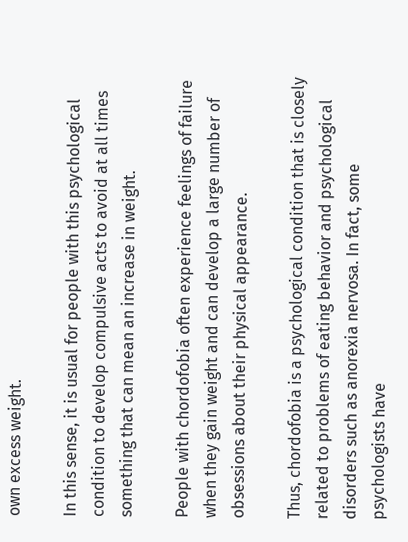own excess weight.

In this sense, it is usual for people with this psychological condition to develop compulsive acts to avoid at all times something that can mean an increase in weight.

People with chordofobia often experience feelings of failure when they gain weight and can develop a large number of obsessions about their physical appearance.

Thus, chordofobia is a psychological condition that is closely related to problems of eating behavior and psychological disorders such as anorexia nervosa. In fact, some psychologists have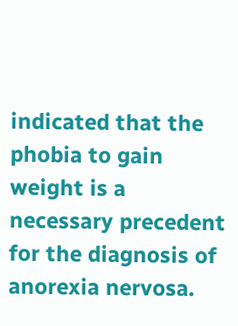indicated that the phobia to gain weight is a necessary precedent for the diagnosis of anorexia nervosa.